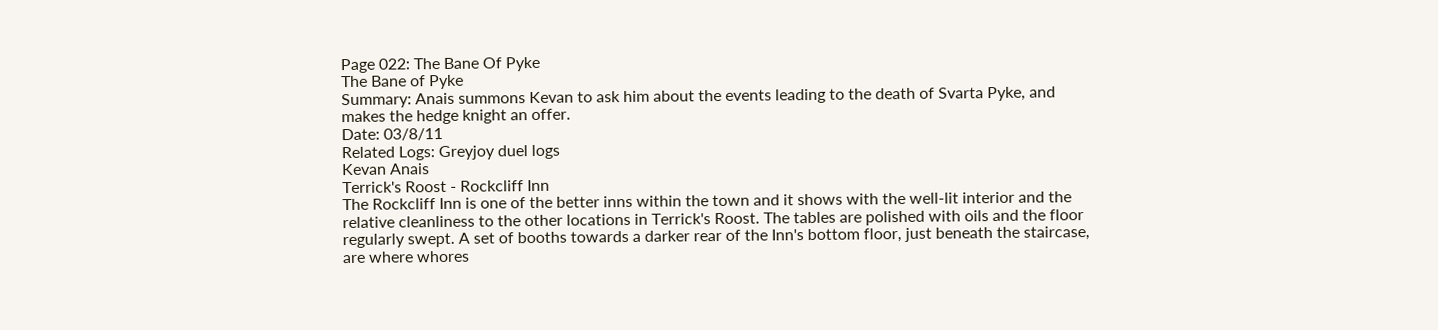Page 022: The Bane Of Pyke
The Bane of Pyke
Summary: Anais summons Kevan to ask him about the events leading to the death of Svarta Pyke, and makes the hedge knight an offer.
Date: 03/8/11
Related Logs: Greyjoy duel logs
Kevan Anais
Terrick's Roost - Rockcliff Inn
The Rockcliff Inn is one of the better inns within the town and it shows with the well-lit interior and the relative cleanliness to the other locations in Terrick's Roost. The tables are polished with oils and the floor regularly swept. A set of booths towards a darker rear of the Inn's bottom floor, just beneath the staircase, are where whores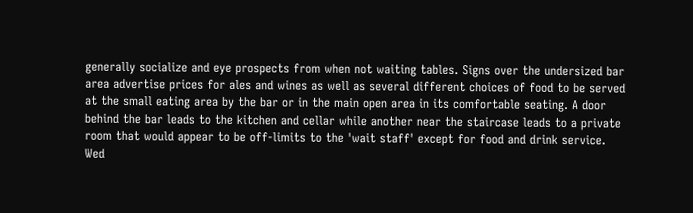generally socialize and eye prospects from when not waiting tables. Signs over the undersized bar area advertise prices for ales and wines as well as several different choices of food to be served at the small eating area by the bar or in the main open area in its comfortable seating. A door behind the bar leads to the kitchen and cellar while another near the staircase leads to a private room that would appear to be off-limits to the 'wait staff' except for food and drink service.
Wed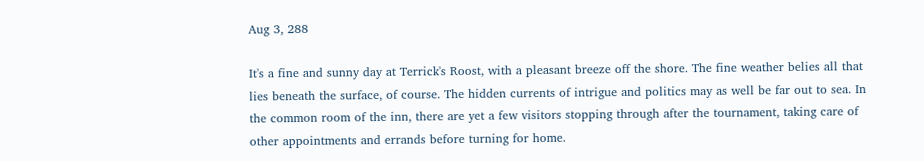Aug 3, 288

It's a fine and sunny day at Terrick's Roost, with a pleasant breeze off the shore. The fine weather belies all that lies beneath the surface, of course. The hidden currents of intrigue and politics may as well be far out to sea. In the common room of the inn, there are yet a few visitors stopping through after the tournament, taking care of other appointments and errands before turning for home.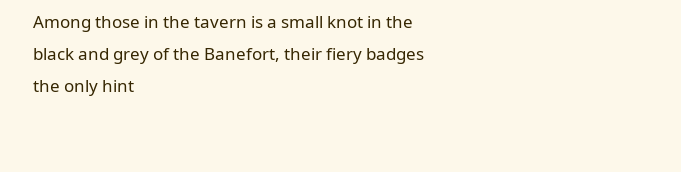Among those in the tavern is a small knot in the black and grey of the Banefort, their fiery badges the only hint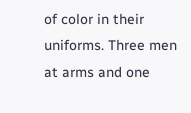of color in their uniforms. Three men at arms and one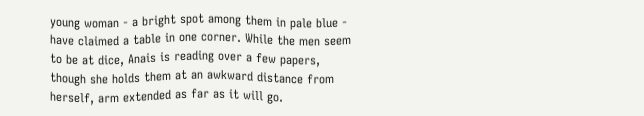young woman - a bright spot among them in pale blue - have claimed a table in one corner. While the men seem to be at dice, Anais is reading over a few papers, though she holds them at an awkward distance from herself, arm extended as far as it will go.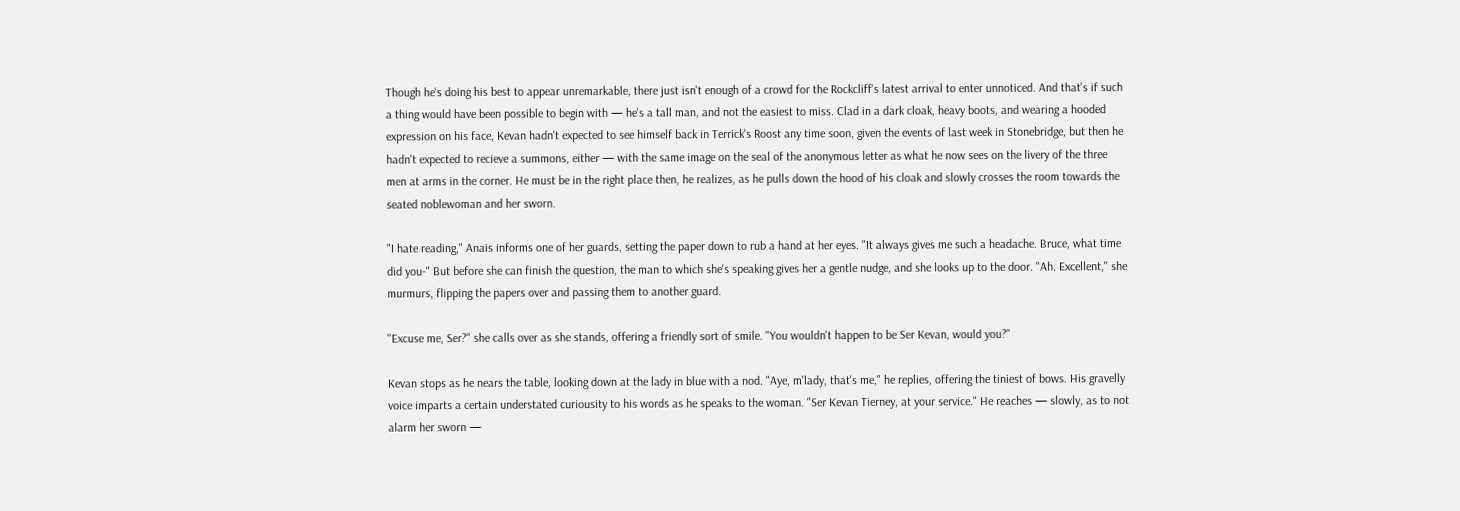Though he's doing his best to appear unremarkable, there just isn't enough of a crowd for the Rockcliff's latest arrival to enter unnoticed. And that's if such a thing would have been possible to begin with — he's a tall man, and not the easiest to miss. Clad in a dark cloak, heavy boots, and wearing a hooded expression on his face, Kevan hadn't expected to see himself back in Terrick's Roost any time soon, given the events of last week in Stonebridge, but then he hadn't expected to recieve a summons, either — with the same image on the seal of the anonymous letter as what he now sees on the livery of the three men at arms in the corner. He must be in the right place then, he realizes, as he pulls down the hood of his cloak and slowly crosses the room towards the seated noblewoman and her sworn.

"I hate reading," Anais informs one of her guards, setting the paper down to rub a hand at her eyes. "It always gives me such a headache. Bruce, what time did you-" But before she can finish the question, the man to which she's speaking gives her a gentle nudge, and she looks up to the door. "Ah. Excellent," she murmurs, flipping the papers over and passing them to another guard.

"Excuse me, Ser?" she calls over as she stands, offering a friendly sort of smile. "You wouldn't happen to be Ser Kevan, would you?"

Kevan stops as he nears the table, looking down at the lady in blue with a nod. "Aye, m'lady, that's me," he replies, offering the tiniest of bows. His gravelly voice imparts a certain understated curiousity to his words as he speaks to the woman. "Ser Kevan Tierney, at your service." He reaches — slowly, as to not alarm her sworn —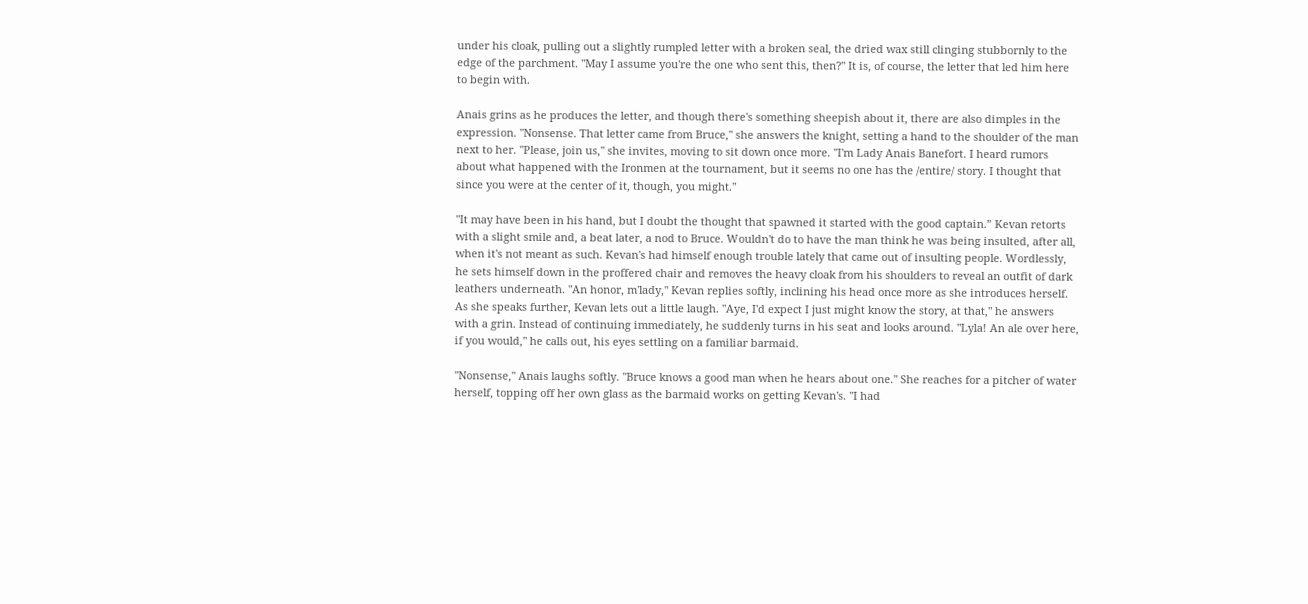under his cloak, pulling out a slightly rumpled letter with a broken seal, the dried wax still clinging stubbornly to the edge of the parchment. "May I assume you're the one who sent this, then?" It is, of course, the letter that led him here to begin with.

Anais grins as he produces the letter, and though there's something sheepish about it, there are also dimples in the expression. "Nonsense. That letter came from Bruce," she answers the knight, setting a hand to the shoulder of the man next to her. "Please, join us," she invites, moving to sit down once more. "I'm Lady Anais Banefort. I heard rumors about what happened with the Ironmen at the tournament, but it seems no one has the /entire/ story. I thought that since you were at the center of it, though, you might."

"It may have been in his hand, but I doubt the thought that spawned it started with the good captain.” Kevan retorts with a slight smile and, a beat later, a nod to Bruce. Wouldn't do to have the man think he was being insulted, after all, when it's not meant as such. Kevan's had himself enough trouble lately that came out of insulting people. Wordlessly, he sets himself down in the proffered chair and removes the heavy cloak from his shoulders to reveal an outfit of dark leathers underneath. "An honor, m'lady," Kevan replies softly, inclining his head once more as she introduces herself. As she speaks further, Kevan lets out a little laugh. "Aye, I'd expect I just might know the story, at that," he answers with a grin. Instead of continuing immediately, he suddenly turns in his seat and looks around. "Lyla! An ale over here, if you would," he calls out, his eyes settling on a familiar barmaid.

"Nonsense," Anais laughs softly. "Bruce knows a good man when he hears about one." She reaches for a pitcher of water herself, topping off her own glass as the barmaid works on getting Kevan's. "I had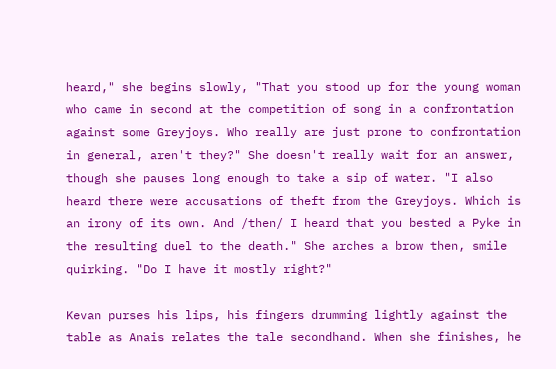heard," she begins slowly, "That you stood up for the young woman who came in second at the competition of song in a confrontation against some Greyjoys. Who really are just prone to confrontation in general, aren't they?" She doesn't really wait for an answer, though she pauses long enough to take a sip of water. "I also heard there were accusations of theft from the Greyjoys. Which is an irony of its own. And /then/ I heard that you bested a Pyke in the resulting duel to the death." She arches a brow then, smile quirking. "Do I have it mostly right?"

Kevan purses his lips, his fingers drumming lightly against the table as Anais relates the tale secondhand. When she finishes, he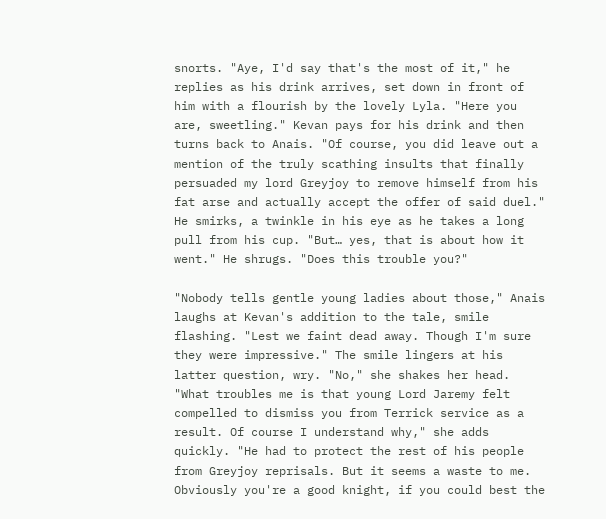snorts. "Aye, I'd say that's the most of it," he replies as his drink arrives, set down in front of him with a flourish by the lovely Lyla. "Here you are, sweetling." Kevan pays for his drink and then turns back to Anais. "Of course, you did leave out a mention of the truly scathing insults that finally persuaded my lord Greyjoy to remove himself from his fat arse and actually accept the offer of said duel." He smirks, a twinkle in his eye as he takes a long pull from his cup. "But… yes, that is about how it went." He shrugs. "Does this trouble you?"

"Nobody tells gentle young ladies about those," Anais laughs at Kevan's addition to the tale, smile flashing. "Lest we faint dead away. Though I'm sure they were impressive." The smile lingers at his latter question, wry. "No," she shakes her head. "What troubles me is that young Lord Jaremy felt compelled to dismiss you from Terrick service as a result. Of course I understand why," she adds quickly. "He had to protect the rest of his people from Greyjoy reprisals. But it seems a waste to me. Obviously you're a good knight, if you could best the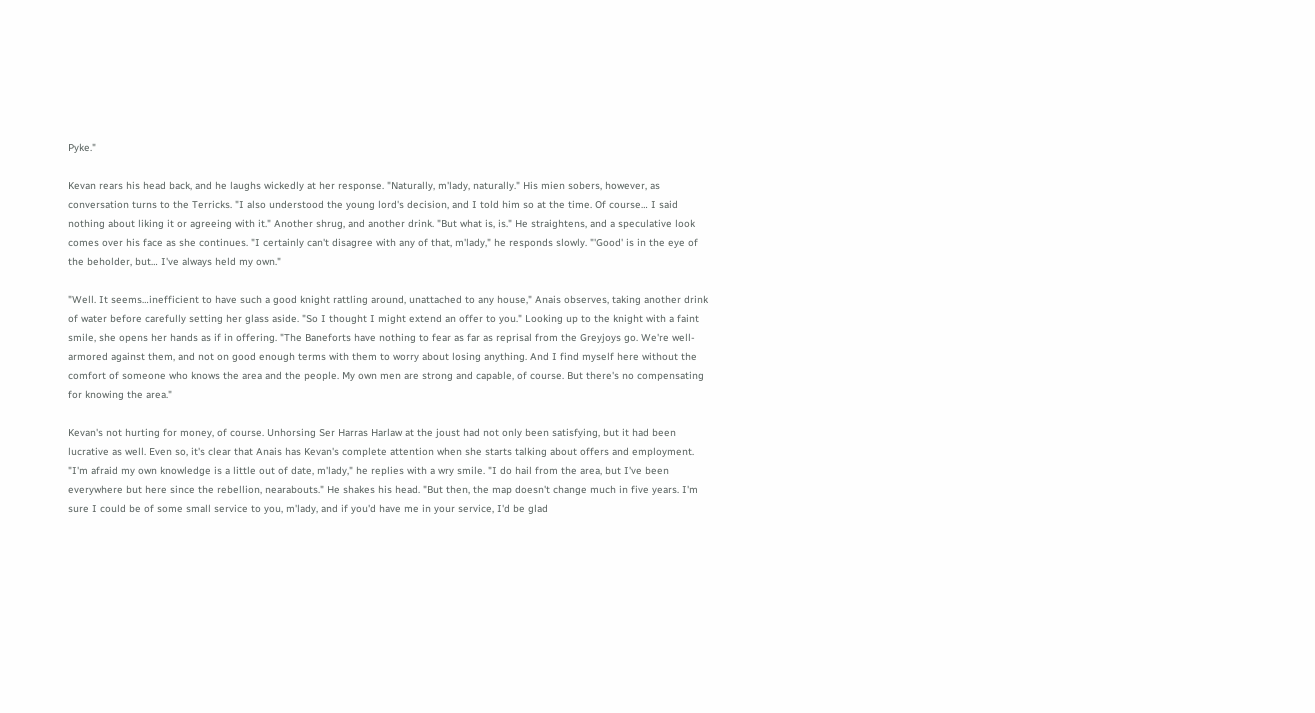Pyke."

Kevan rears his head back, and he laughs wickedly at her response. "Naturally, m'lady, naturally." His mien sobers, however, as conversation turns to the Terricks. "I also understood the young lord's decision, and I told him so at the time. Of course… I said nothing about liking it or agreeing with it." Another shrug, and another drink. "But what is, is." He straightens, and a speculative look comes over his face as she continues. "I certainly can't disagree with any of that, m'lady," he responds slowly. "'Good' is in the eye of the beholder, but… I've always held my own."

"Well. It seems…inefficient to have such a good knight rattling around, unattached to any house," Anais observes, taking another drink of water before carefully setting her glass aside. "So I thought I might extend an offer to you." Looking up to the knight with a faint smile, she opens her hands as if in offering. "The Baneforts have nothing to fear as far as reprisal from the Greyjoys go. We're well-armored against them, and not on good enough terms with them to worry about losing anything. And I find myself here without the comfort of someone who knows the area and the people. My own men are strong and capable, of course. But there's no compensating for knowing the area."

Kevan's not hurting for money, of course. Unhorsing Ser Harras Harlaw at the joust had not only been satisfying, but it had been lucrative as well. Even so, it's clear that Anais has Kevan's complete attention when she starts talking about offers and employment. "I'm afraid my own knowledge is a little out of date, m'lady," he replies with a wry smile. "I do hail from the area, but I've been everywhere but here since the rebellion, nearabouts." He shakes his head. "But then, the map doesn't change much in five years. I'm sure I could be of some small service to you, m'lady, and if you'd have me in your service, I'd be glad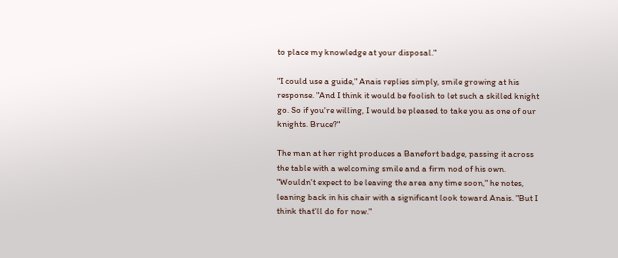to place my knowledge at your disposal."

"I could use a guide," Anais replies simply, smile growing at his response. "And I think it would be foolish to let such a skilled knight go. So if you're willing, I would be pleased to take you as one of our knights. Bruce?"

The man at her right produces a Banefort badge, passing it across the table with a welcoming smile and a firm nod of his own. "Wouldn't expect to be leaving the area any time soon," he notes, leaning back in his chair with a significant look toward Anais. "But I think that'll do for now."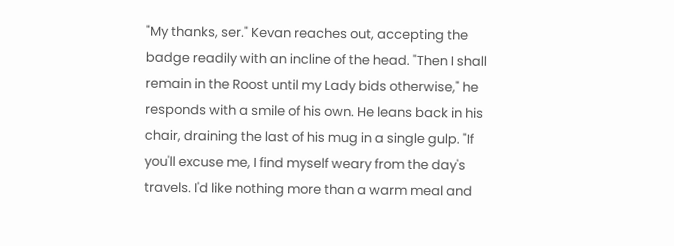"My thanks, ser." Kevan reaches out, accepting the badge readily with an incline of the head. "Then I shall remain in the Roost until my Lady bids otherwise," he responds with a smile of his own. He leans back in his chair, draining the last of his mug in a single gulp. "If you'll excuse me, I find myself weary from the day's travels. I'd like nothing more than a warm meal and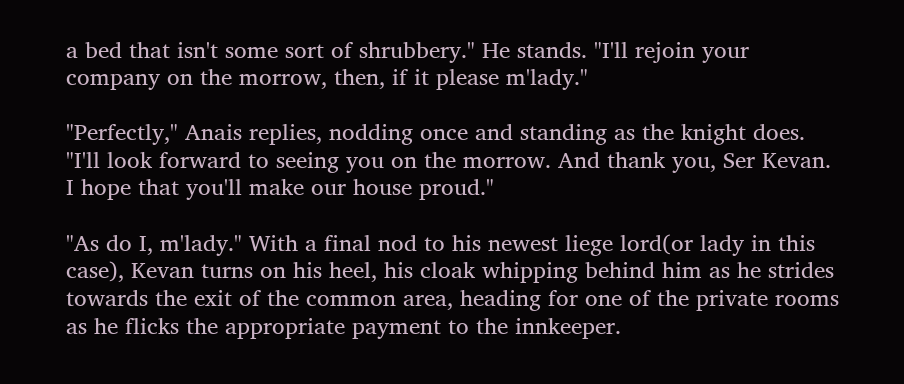a bed that isn't some sort of shrubbery." He stands. "I'll rejoin your company on the morrow, then, if it please m'lady."

"Perfectly," Anais replies, nodding once and standing as the knight does. "I'll look forward to seeing you on the morrow. And thank you, Ser Kevan. I hope that you'll make our house proud."

"As do I, m'lady." With a final nod to his newest liege lord(or lady in this case), Kevan turns on his heel, his cloak whipping behind him as he strides towards the exit of the common area, heading for one of the private rooms as he flicks the appropriate payment to the innkeeper.